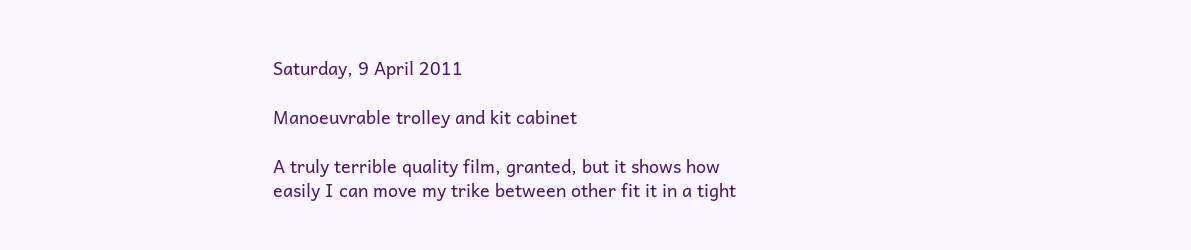Saturday, 9 April 2011

Manoeuvrable trolley and kit cabinet

A truly terrible quality film, granted, but it shows how easily I can move my trike between other fit it in a tight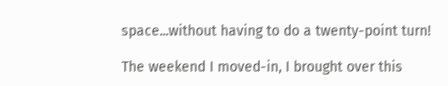space...without having to do a twenty-point turn!

The weekend I moved-in, I brought over this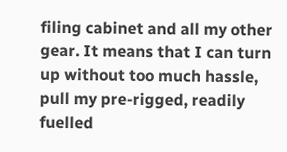filing cabinet and all my other gear. It means that I can turn up without too much hassle, pull my pre-rigged, readily fuelled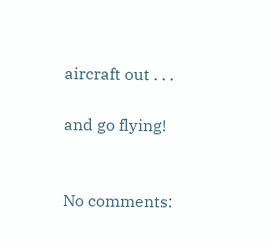aircraft out . . .

and go flying!


No comments: